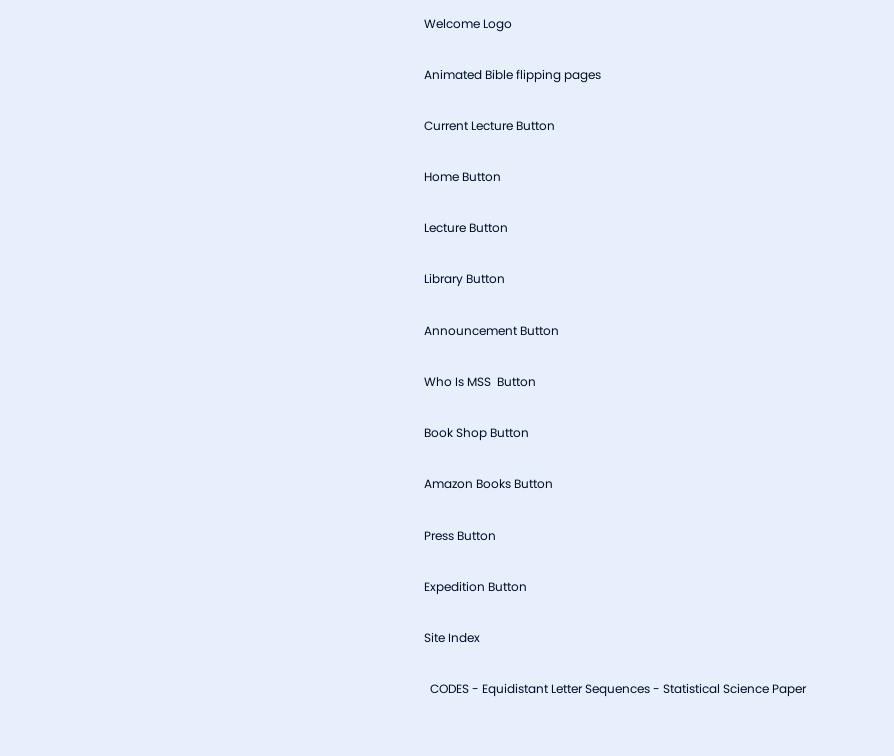Welcome Logo

Animated Bible flipping pages

Current Lecture Button

Home Button

Lecture Button

Library Button

Announcement Button

Who Is MSS  Button

Book Shop Button

Amazon Books Button

Press Button

Expedition Button

Site Index

  CODES - Equidistant Letter Sequences - Statistical Science Paper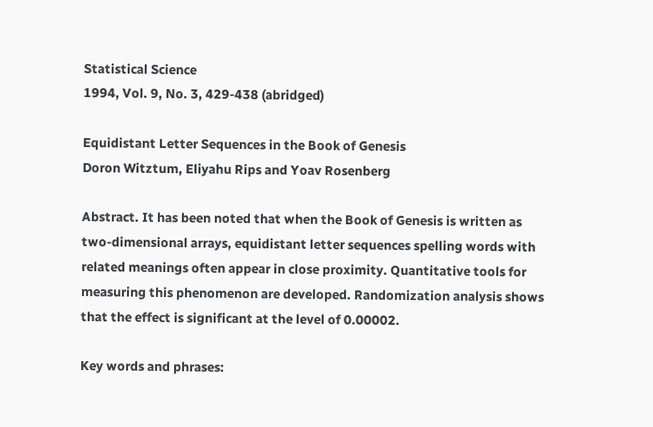Statistical Science
1994, Vol. 9, No. 3, 429-438 (abridged)

Equidistant Letter Sequences in the Book of Genesis
Doron Witztum, Eliyahu Rips and Yoav Rosenberg

Abstract. It has been noted that when the Book of Genesis is written as two-dimensional arrays, equidistant letter sequences spelling words with related meanings often appear in close proximity. Quantitative tools for measuring this phenomenon are developed. Randomization analysis shows that the effect is significant at the level of 0.00002.

Key words and phrases: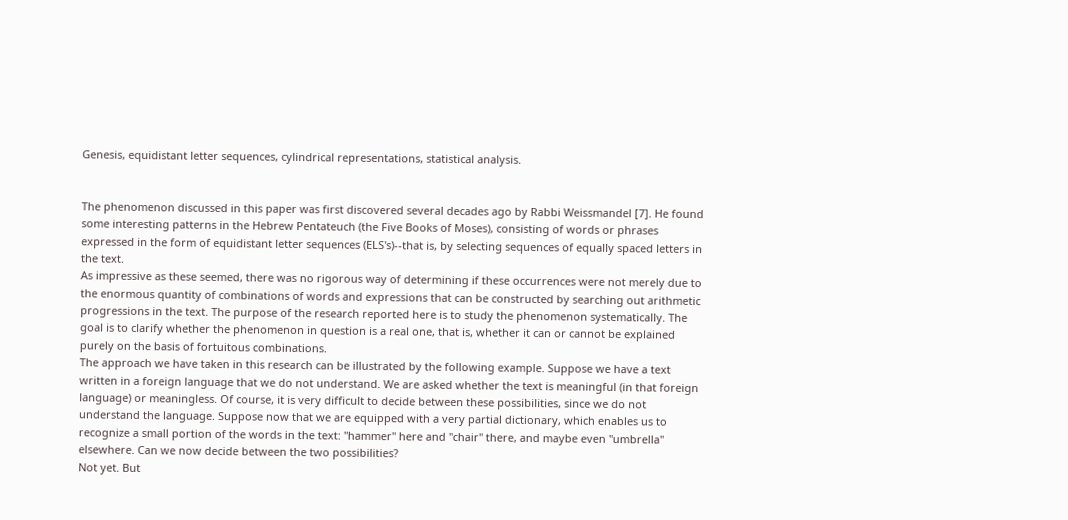Genesis, equidistant letter sequences, cylindrical representations, statistical analysis.


The phenomenon discussed in this paper was first discovered several decades ago by Rabbi Weissmandel [7]. He found some interesting patterns in the Hebrew Pentateuch (the Five Books of Moses), consisting of words or phrases expressed in the form of equidistant letter sequences (ELS's)--that is, by selecting sequences of equally spaced letters in the text.
As impressive as these seemed, there was no rigorous way of determining if these occurrences were not merely due to the enormous quantity of combinations of words and expressions that can be constructed by searching out arithmetic progressions in the text. The purpose of the research reported here is to study the phenomenon systematically. The goal is to clarify whether the phenomenon in question is a real one, that is, whether it can or cannot be explained purely on the basis of fortuitous combinations.
The approach we have taken in this research can be illustrated by the following example. Suppose we have a text written in a foreign language that we do not understand. We are asked whether the text is meaningful (in that foreign language) or meaningless. Of course, it is very difficult to decide between these possibilities, since we do not understand the language. Suppose now that we are equipped with a very partial dictionary, which enables us to recognize a small portion of the words in the text: "hammer" here and "chair" there, and maybe even "umbrella" elsewhere. Can we now decide between the two possibilities?
Not yet. But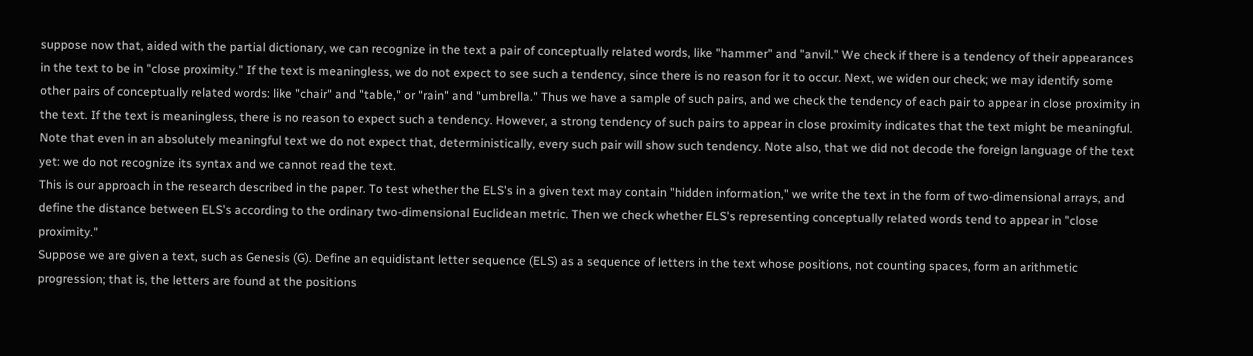suppose now that, aided with the partial dictionary, we can recognize in the text a pair of conceptually related words, like "hammer" and "anvil." We check if there is a tendency of their appearances in the text to be in "close proximity." If the text is meaningless, we do not expect to see such a tendency, since there is no reason for it to occur. Next, we widen our check; we may identify some other pairs of conceptually related words: like "chair" and "table," or "rain" and "umbrella." Thus we have a sample of such pairs, and we check the tendency of each pair to appear in close proximity in the text. If the text is meaningless, there is no reason to expect such a tendency. However, a strong tendency of such pairs to appear in close proximity indicates that the text might be meaningful.
Note that even in an absolutely meaningful text we do not expect that, deterministically, every such pair will show such tendency. Note also, that we did not decode the foreign language of the text yet: we do not recognize its syntax and we cannot read the text.
This is our approach in the research described in the paper. To test whether the ELS's in a given text may contain "hidden information," we write the text in the form of two-dimensional arrays, and define the distance between ELS's according to the ordinary two-dimensional Euclidean metric. Then we check whether ELS's representing conceptually related words tend to appear in "close proximity."
Suppose we are given a text, such as Genesis (G). Define an equidistant letter sequence (ELS) as a sequence of letters in the text whose positions, not counting spaces, form an arithmetic progression; that is, the letters are found at the positions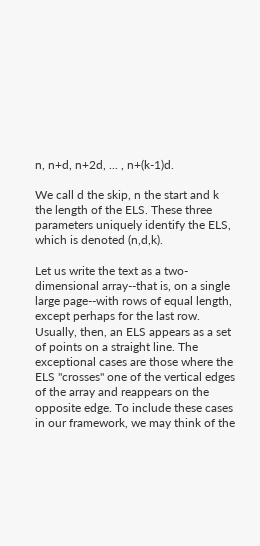n, n+d, n+2d, ... , n+(k-1)d.

We call d the skip, n the start and k the length of the ELS. These three parameters uniquely identify the ELS, which is denoted (n,d,k).

Let us write the text as a two-dimensional array--that is, on a single large page--with rows of equal length, except perhaps for the last row. Usually, then, an ELS appears as a set of points on a straight line. The exceptional cases are those where the ELS "crosses" one of the vertical edges of the array and reappears on the opposite edge. To include these cases in our framework, we may think of the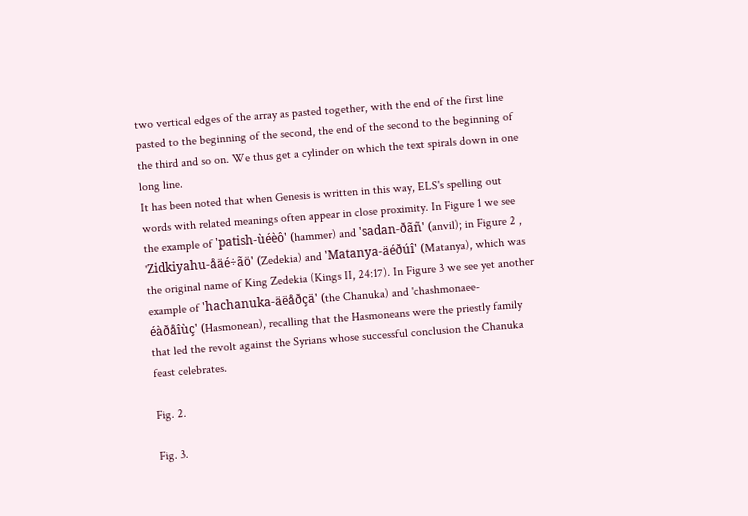two vertical edges of the array as pasted together, with the end of the first line pasted to the beginning of the second, the end of the second to the beginning of the third and so on. We thus get a cylinder on which the text spirals down in one long line.
It has been noted that when Genesis is written in this way, ELS's spelling out words with related meanings often appear in close proximity. In Figure 1 we see the example of 'patish-ùéèô' (hammer) and 'sadan-ðãñ' (anvil); in Figure 2 , 'Zidkiyahu-åäé÷ãö' (Zedekia) and 'Matanya-äéðúî' (Matanya), which was the original name of King Zedekia (Kings II, 24:17). In Figure 3 we see yet another example of 'hachanuka-äëåðçä' (the Chanuka) and 'chashmonaee-éàðåîùç' (Hasmonean), recalling that the Hasmoneans were the priestly family that led the revolt against the Syrians whose successful conclusion the Chanuka feast celebrates.

Fig. 2.

Fig. 3.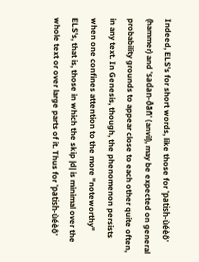Indeed, ELS's for short words, like those for 'patish-ùéèô' (hammer) and 'sadan-ðãñ' (anvil), may be expected on general probability grounds to appear close to each other quite often, in any text. In Genesis, though, the phenomenon persists when one confines attention to the more "noteworthy" ELS's, that is, those in which the skip |d| is minimal over the whole text or over large parts of it. Thus for 'patish-ùéèô'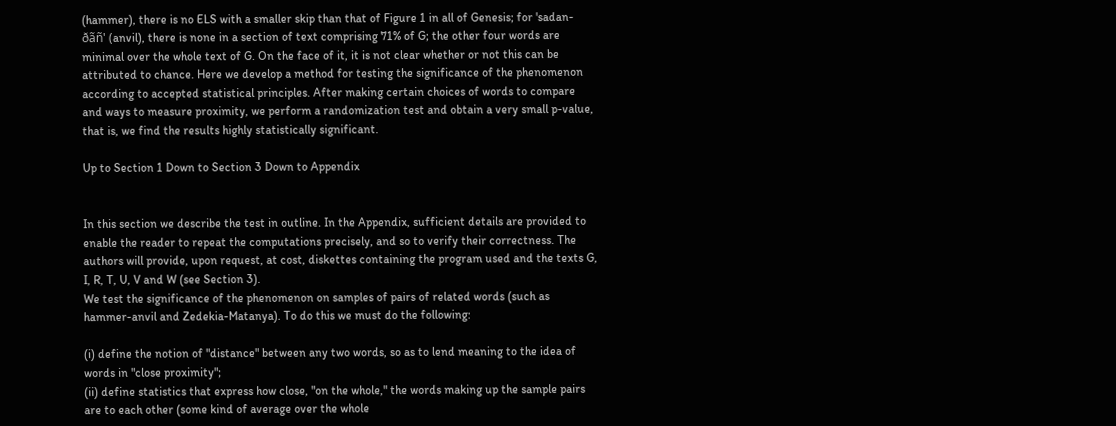(hammer), there is no ELS with a smaller skip than that of Figure 1 in all of Genesis; for 'sadan-ðãñ' (anvil), there is none in a section of text comprising 71% of G; the other four words are minimal over the whole text of G. On the face of it, it is not clear whether or not this can be attributed to chance. Here we develop a method for testing the significance of the phenomenon according to accepted statistical principles. After making certain choices of words to compare and ways to measure proximity, we perform a randomization test and obtain a very small p-value, that is, we find the results highly statistically significant.

Up to Section 1 Down to Section 3 Down to Appendix


In this section we describe the test in outline. In the Appendix, sufficient details are provided to enable the reader to repeat the computations precisely, and so to verify their correctness. The authors will provide, upon request, at cost, diskettes containing the program used and the texts G, I, R, T, U, V and W (see Section 3).
We test the significance of the phenomenon on samples of pairs of related words (such as hammer-anvil and Zedekia-Matanya). To do this we must do the following:

(i) define the notion of "distance" between any two words, so as to lend meaning to the idea of words in "close proximity";
(ii) define statistics that express how close, "on the whole," the words making up the sample pairs are to each other (some kind of average over the whole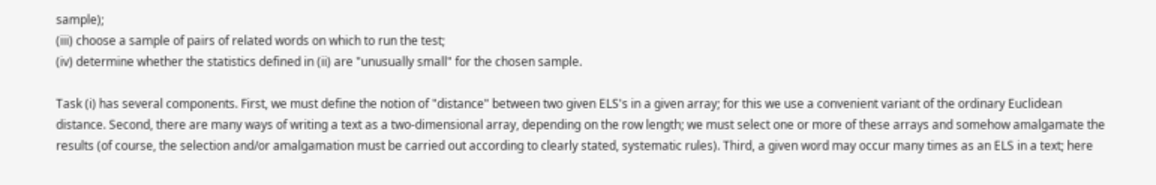sample);
(iii) choose a sample of pairs of related words on which to run the test;
(iv) determine whether the statistics defined in (ii) are "unusually small" for the chosen sample.

Task (i) has several components. First, we must define the notion of "distance" between two given ELS's in a given array; for this we use a convenient variant of the ordinary Euclidean distance. Second, there are many ways of writing a text as a two-dimensional array, depending on the row length; we must select one or more of these arrays and somehow amalgamate the results (of course, the selection and/or amalgamation must be carried out according to clearly stated, systematic rules). Third, a given word may occur many times as an ELS in a text; here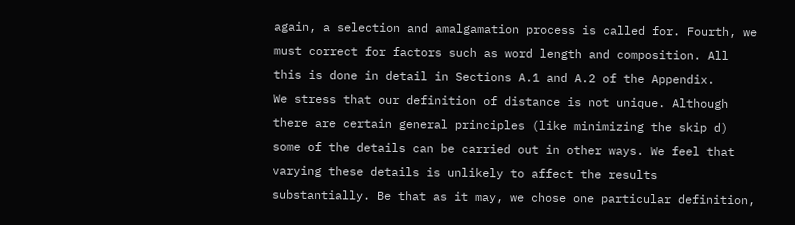again, a selection and amalgamation process is called for. Fourth, we must correct for factors such as word length and composition. All this is done in detail in Sections A.1 and A.2 of the Appendix.
We stress that our definition of distance is not unique. Although there are certain general principles (like minimizing the skip d) some of the details can be carried out in other ways. We feel that varying these details is unlikely to affect the results substantially. Be that as it may, we chose one particular definition,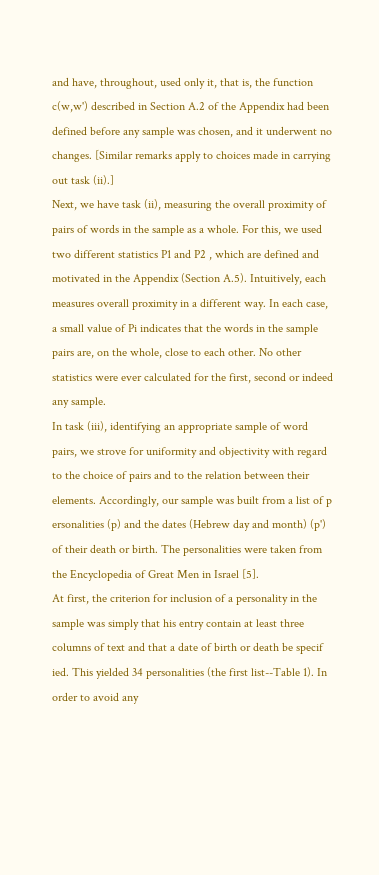and have, throughout, used only it, that is, the function c(w,w') described in Section A.2 of the Appendix had been defined before any sample was chosen, and it underwent no changes. [Similar remarks apply to choices made in carrying out task (ii).]
Next, we have task (ii), measuring the overall proximity of pairs of words in the sample as a whole. For this, we used two different statistics P1 and P2 , which are defined and motivated in the Appendix (Section A.5). Intuitively, each measures overall proximity in a different way. In each case, a small value of Pi indicates that the words in the sample pairs are, on the whole, close to each other. No other statistics were ever calculated for the first, second or indeed any sample.
In task (iii), identifying an appropriate sample of word pairs, we strove for uniformity and objectivity with regard to the choice of pairs and to the relation between their elements. Accordingly, our sample was built from a list of p ersonalities (p) and the dates (Hebrew day and month) (p') of their death or birth. The personalities were taken from the Encyclopedia of Great Men in Israel [5].
At first, the criterion for inclusion of a personality in the sample was simply that his entry contain at least three columns of text and that a date of birth or death be specif ied. This yielded 34 personalities (the first list--Table 1). In order to avoid any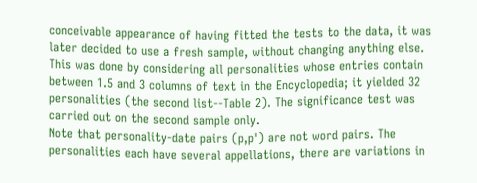conceivable appearance of having fitted the tests to the data, it was later decided to use a fresh sample, without changing anything else. This was done by considering all personalities whose entries contain between 1.5 and 3 columns of text in the Encyclopedia; it yielded 32 personalities (the second list--Table 2). The significance test was carried out on the second sample only.
Note that personality-date pairs (p,p') are not word pairs. The personalities each have several appellations, there are variations in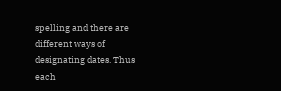spelling and there are different ways of designating dates. Thus each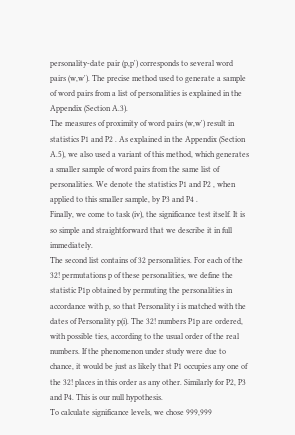personality-date pair (p,p') corresponds to several word pairs (w,w'). The precise method used to generate a sample of word pairs from a list of personalities is explained in the Appendix (Section A.3).
The measures of proximity of word pairs (w,w') result in statistics P1 and P2 . As explained in the Appendix (Section A.5), we also used a variant of this method, which generates a smaller sample of word pairs from the same list of personalities. We denote the statistics P1 and P2 , when applied to this smaller sample, by P3 and P4 .
Finally, we come to task (iv), the significance test itself. It is so simple and straightforward that we describe it in full immediately.
The second list contains of 32 personalities. For each of the 32! permutations p of these personalities, we define the statistic P1p obtained by permuting the personalities in accordance with p, so that Personality i is matched with the dates of Personality p(i). The 32! numbers P1p are ordered, with possible ties, according to the usual order of the real numbers. If the phenomenon under study were due to chance, it would be just as likely that P1 occupies any one of the 32! places in this order as any other. Similarly for P2, P3 and P4. This is our null hypothesis.
To calculate significance levels, we chose 999,999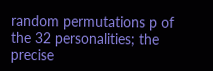random permutations p of the 32 personalities; the precise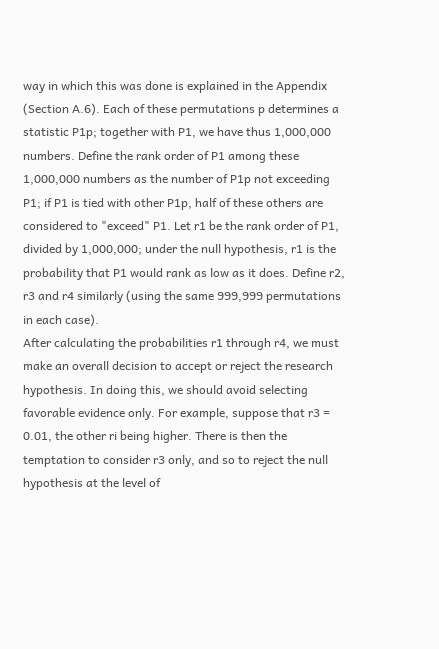way in which this was done is explained in the Appendix (Section A.6). Each of these permutations p determines a statistic P1p; together with P1, we have thus 1,000,000 numbers. Define the rank order of P1 among these 1,000,000 numbers as the number of P1p not exceeding P1; if P1 is tied with other P1p, half of these others are considered to "exceed" P1. Let r1 be the rank order of P1, divided by 1,000,000; under the null hypothesis, r1 is the probability that P1 would rank as low as it does. Define r2, r3 and r4 similarly (using the same 999,999 permutations in each case).
After calculating the probabilities r1 through r4, we must make an overall decision to accept or reject the research hypothesis. In doing this, we should avoid selecting favorable evidence only. For example, suppose that r3 = 0.01, the other ri being higher. There is then the temptation to consider r3 only, and so to reject the null hypothesis at the level of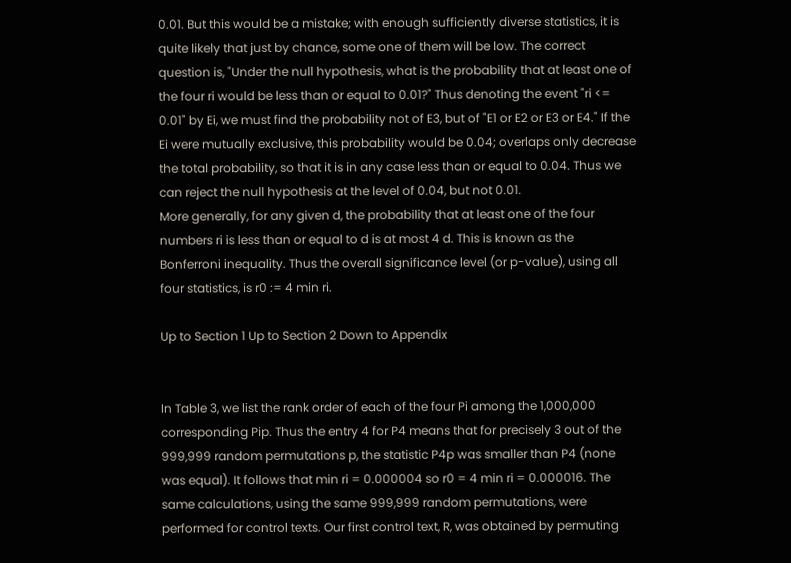0.01. But this would be a mistake; with enough sufficiently diverse statistics, it is quite likely that just by chance, some one of them will be low. The correct question is, "Under the null hypothesis, what is the probability that at least one of the four ri would be less than or equal to 0.01?" Thus denoting the event "ri <= 0.01" by Ei, we must find the probability not of E3, but of "E1 or E2 or E3 or E4." If the Ei were mutually exclusive, this probability would be 0.04; overlaps only decrease the total probability, so that it is in any case less than or equal to 0.04. Thus we can reject the null hypothesis at the level of 0.04, but not 0.01.
More generally, for any given d, the probability that at least one of the four numbers ri is less than or equal to d is at most 4 d. This is known as the Bonferroni inequality. Thus the overall significance level (or p-value), using all four statistics, is r0 := 4 min ri.

Up to Section 1 Up to Section 2 Down to Appendix


In Table 3, we list the rank order of each of the four Pi among the 1,000,000 corresponding Pip. Thus the entry 4 for P4 means that for precisely 3 out of the 999,999 random permutations p, the statistic P4p was smaller than P4 (none was equal). It follows that min ri = 0.000004 so r0 = 4 min ri = 0.000016. The same calculations, using the same 999,999 random permutations, were performed for control texts. Our first control text, R, was obtained by permuting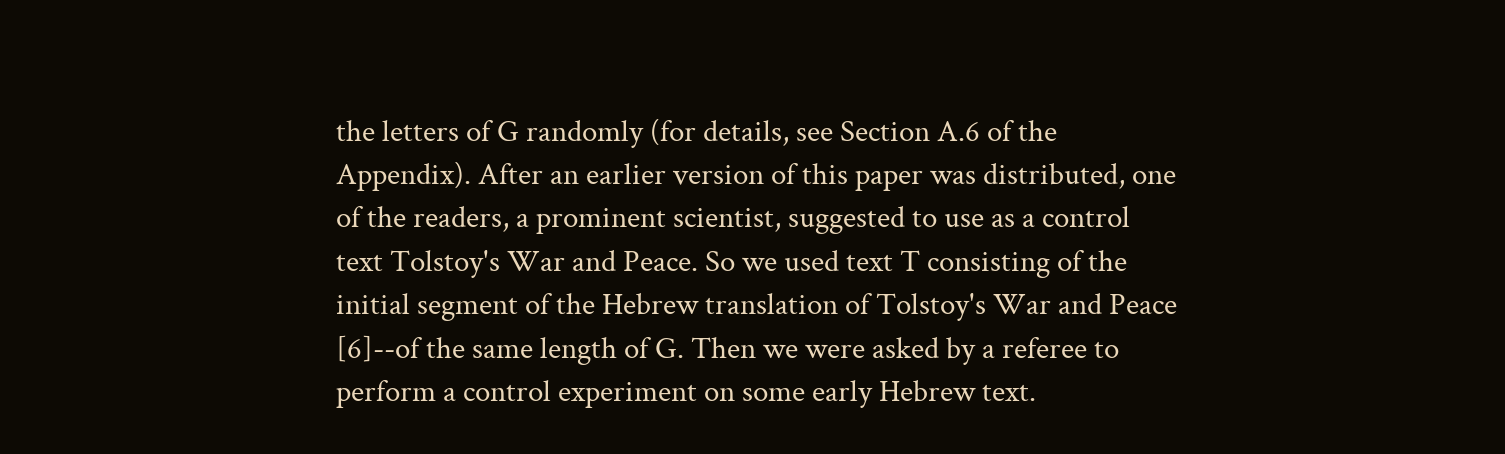the letters of G randomly (for details, see Section A.6 of the Appendix). After an earlier version of this paper was distributed, one of the readers, a prominent scientist, suggested to use as a control text Tolstoy's War and Peace. So we used text T consisting of the initial segment of the Hebrew translation of Tolstoy's War and Peace [6]--of the same length of G. Then we were asked by a referee to perform a control experiment on some early Hebrew text.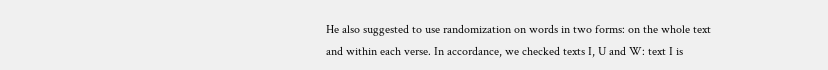He also suggested to use randomization on words in two forms: on the whole text and within each verse. In accordance, we checked texts I, U and W: text I is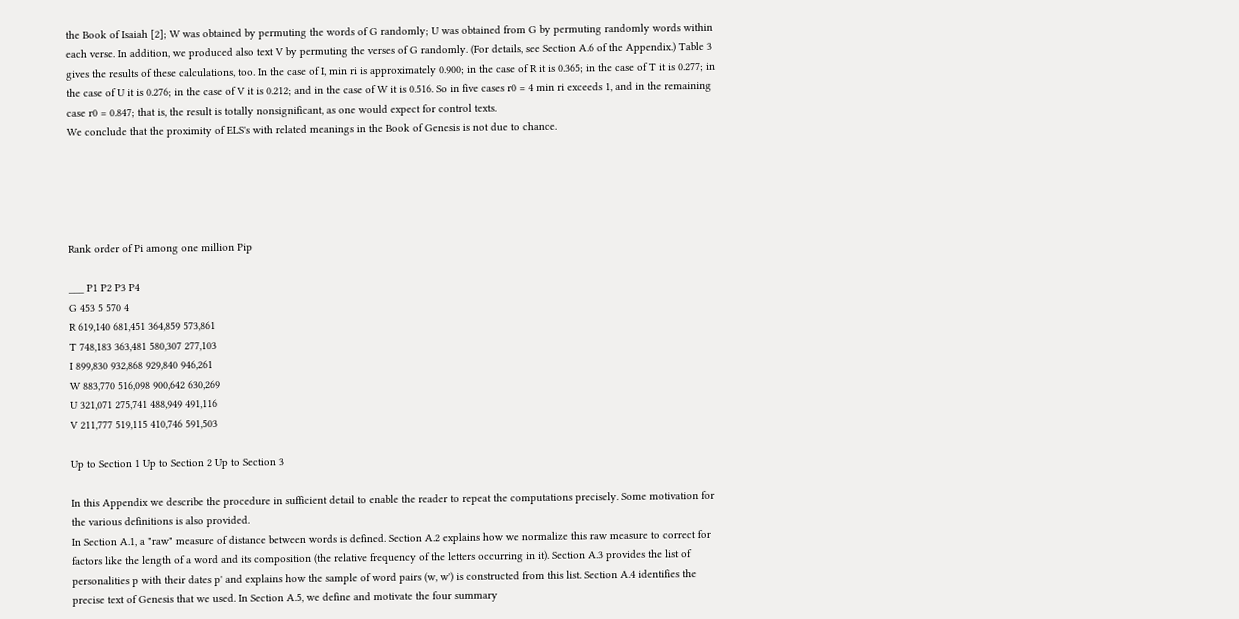the Book of Isaiah [2]; W was obtained by permuting the words of G randomly; U was obtained from G by permuting randomly words within each verse. In addition, we produced also text V by permuting the verses of G randomly. (For details, see Section A.6 of the Appendix.) Table 3 gives the results of these calculations, too. In the case of I, min ri is approximately 0.900; in the case of R it is 0.365; in the case of T it is 0.277; in the case of U it is 0.276; in the case of V it is 0.212; and in the case of W it is 0.516. So in five cases r0 = 4 min ri exceeds 1, and in the remaining case r0 = 0.847; that is, the result is totally nonsignificant, as one would expect for control texts.
We conclude that the proximity of ELS's with related meanings in the Book of Genesis is not due to chance.





Rank order of Pi among one million Pip

___ P1 P2 P3 P4
G 453 5 570 4
R 619,140 681,451 364,859 573,861
T 748,183 363,481 580,307 277,103
I 899,830 932,868 929,840 946,261
W 883,770 516,098 900,642 630,269
U 321,071 275,741 488,949 491,116
V 211,777 519,115 410,746 591,503

Up to Section 1 Up to Section 2 Up to Section 3

In this Appendix we describe the procedure in sufficient detail to enable the reader to repeat the computations precisely. Some motivation for the various definitions is also provided.
In Section A.1, a "raw" measure of distance between words is defined. Section A.2 explains how we normalize this raw measure to correct for factors like the length of a word and its composition (the relative frequency of the letters occurring in it). Section A.3 provides the list of personalities p with their dates p' and explains how the sample of word pairs (w, w') is constructed from this list. Section A.4 identifies the precise text of Genesis that we used. In Section A.5, we define and motivate the four summary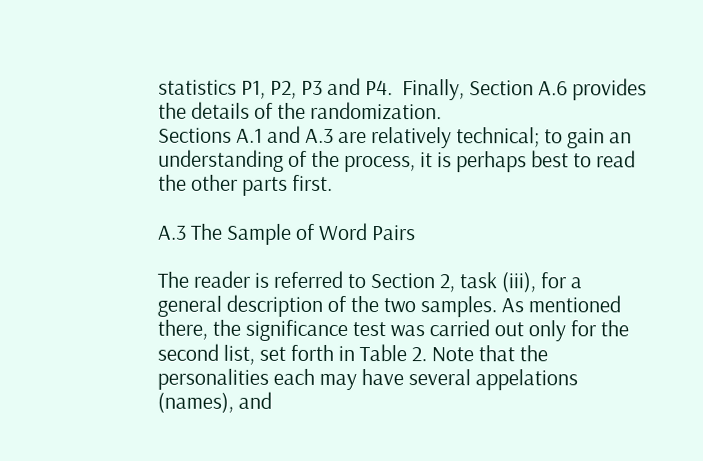statistics P1, P2, P3 and P4.  Finally, Section A.6 provides the details of the randomization.
Sections A.1 and A.3 are relatively technical; to gain an understanding of the process, it is perhaps best to read the other parts first.

A.3 The Sample of Word Pairs

The reader is referred to Section 2, task (iii), for a general description of the two samples. As mentioned there, the significance test was carried out only for the second list, set forth in Table 2. Note that the personalities each may have several appelations (names), and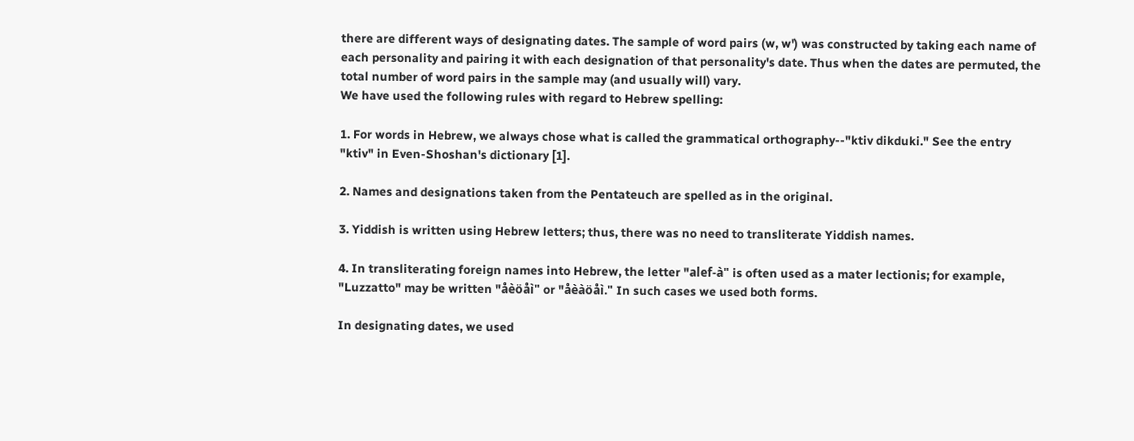there are different ways of designating dates. The sample of word pairs (w, w') was constructed by taking each name of each personality and pairing it with each designation of that personality's date. Thus when the dates are permuted, the total number of word pairs in the sample may (and usually will) vary.
We have used the following rules with regard to Hebrew spelling:

1. For words in Hebrew, we always chose what is called the grammatical orthography--"ktiv dikduki." See the entry "ktiv" in Even-Shoshan's dictionary [1].

2. Names and designations taken from the Pentateuch are spelled as in the original.

3. Yiddish is written using Hebrew letters; thus, there was no need to transliterate Yiddish names.

4. In transliterating foreign names into Hebrew, the letter "alef-à" is often used as a mater lectionis; for example, "Luzzatto" may be written "åèöåì" or "åèàöåì." In such cases we used both forms.

In designating dates, we used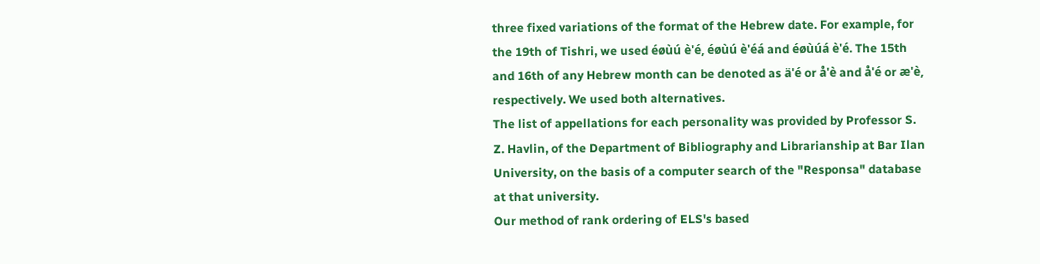three fixed variations of the format of the Hebrew date. For example, for the 19th of Tishri, we used éøùú è'é, éøùú è'éá and éøùúá è'é. The 15th and 16th of any Hebrew month can be denoted as ä'é or å'è and å'é or æ'è, respectively. We used both alternatives.
The list of appellations for each personality was provided by Professor S. Z. Havlin, of the Department of Bibliography and Librarianship at Bar Ilan University, on the basis of a computer search of the "Responsa" database at that university.
Our method of rank ordering of ELS's based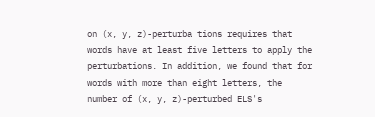on (x, y, z)-perturba tions requires that words have at least five letters to apply the perturbations. In addition, we found that for words with more than eight letters, the number of (x, y, z)-perturbed ELS's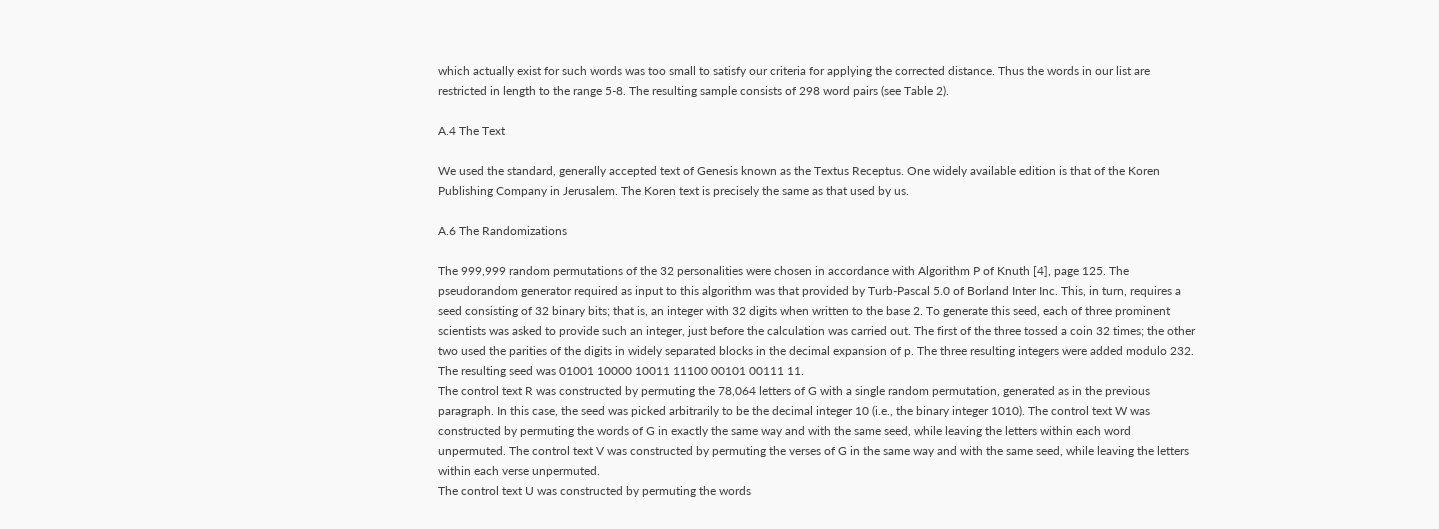which actually exist for such words was too small to satisfy our criteria for applying the corrected distance. Thus the words in our list are restricted in length to the range 5-8. The resulting sample consists of 298 word pairs (see Table 2).

A.4 The Text

We used the standard, generally accepted text of Genesis known as the Textus Receptus. One widely available edition is that of the Koren Publishing Company in Jerusalem. The Koren text is precisely the same as that used by us.

A.6 The Randomizations

The 999,999 random permutations of the 32 personalities were chosen in accordance with Algorithm P of Knuth [4], page 125. The pseudorandom generator required as input to this algorithm was that provided by Turb-Pascal 5.0 of Borland Inter Inc. This, in turn, requires a seed consisting of 32 binary bits; that is, an integer with 32 digits when written to the base 2. To generate this seed, each of three prominent scientists was asked to provide such an integer, just before the calculation was carried out. The first of the three tossed a coin 32 times; the other two used the parities of the digits in widely separated blocks in the decimal expansion of p. The three resulting integers were added modulo 232. The resulting seed was 01001 10000 10011 11100 00101 00111 11.
The control text R was constructed by permuting the 78,064 letters of G with a single random permutation, generated as in the previous paragraph. In this case, the seed was picked arbitrarily to be the decimal integer 10 (i.e., the binary integer 1010). The control text W was constructed by permuting the words of G in exactly the same way and with the same seed, while leaving the letters within each word unpermuted. The control text V was constructed by permuting the verses of G in the same way and with the same seed, while leaving the letters within each verse unpermuted.
The control text U was constructed by permuting the words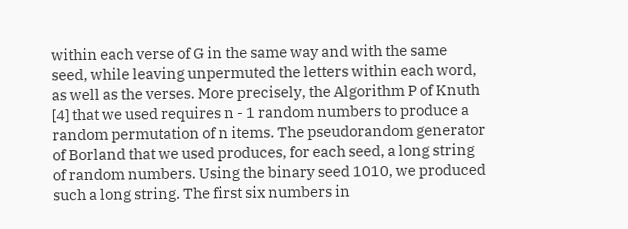within each verse of G in the same way and with the same seed, while leaving unpermuted the letters within each word, as well as the verses. More precisely, the Algorithm P of Knuth [4] that we used requires n - 1 random numbers to produce a random permutation of n items. The pseudorandom generator of Borland that we used produces, for each seed, a long string of random numbers. Using the binary seed 1010, we produced such a long string. The first six numbers in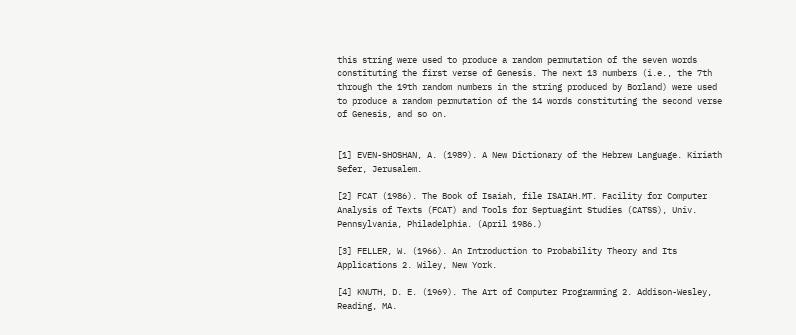this string were used to produce a random permutation of the seven words constituting the first verse of Genesis. The next 13 numbers (i.e., the 7th through the 19th random numbers in the string produced by Borland) were used to produce a random permutation of the 14 words constituting the second verse of Genesis, and so on.


[1] EVEN-SHOSHAN, A. (1989). A New Dictionary of the Hebrew Language. Kiriath Sefer, Jerusalem.

[2] FCAT (1986). The Book of Isaiah, file ISAIAH.MT. Facility for Computer Analysis of Texts (FCAT) and Tools for Septuagint Studies (CATSS), Univ. Pennsylvania, Philadelphia. (April 1986.)

[3] FELLER, W. (1966). An Introduction to Probability Theory and Its Applications 2. Wiley, New York.

[4] KNUTH, D. E. (1969). The Art of Computer Programming 2. Addison-Wesley, Reading, MA.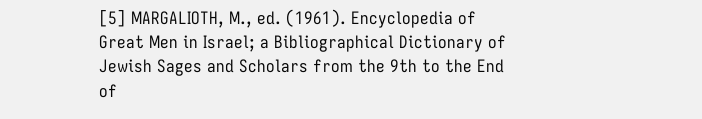[5] MARGALIOTH, M., ed. (1961). Encyclopedia of Great Men in Israel; a Bibliographical Dictionary of Jewish Sages and Scholars from the 9th to the End of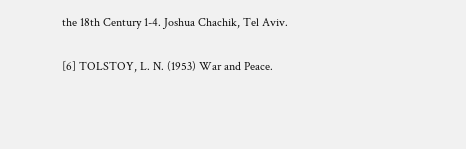the 18th Century 1-4. Joshua Chachik, Tel Aviv.

[6] TOLSTOY, L. N. (1953) War and Peace.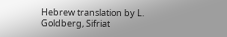Hebrew translation by L. Goldberg, Sifriat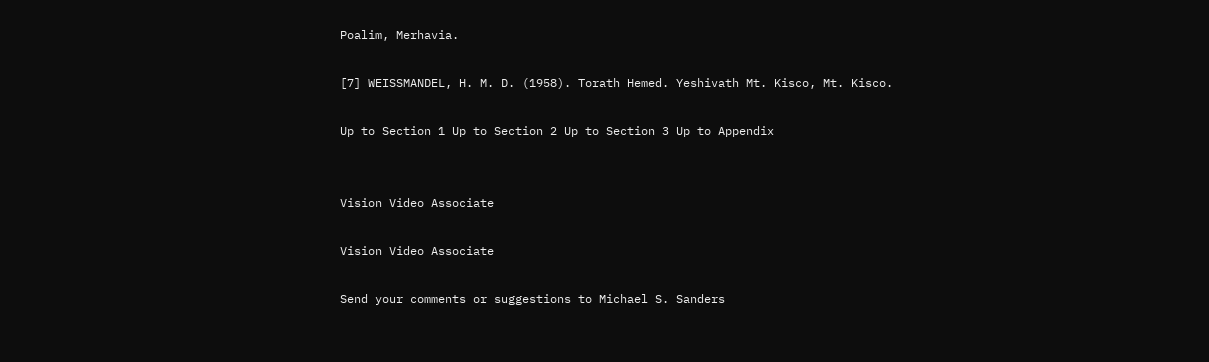Poalim, Merhavia.

[7] WEISSMANDEL, H. M. D. (1958). Torath Hemed. Yeshivath Mt. Kisco, Mt. Kisco.

Up to Section 1 Up to Section 2 Up to Section 3 Up to Appendix


Vision Video Associate

Vision Video Associate

Send your comments or suggestions to Michael S. Sanders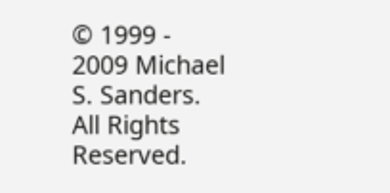© 1999 - 2009 Michael S. Sanders.  All Rights Reserved.